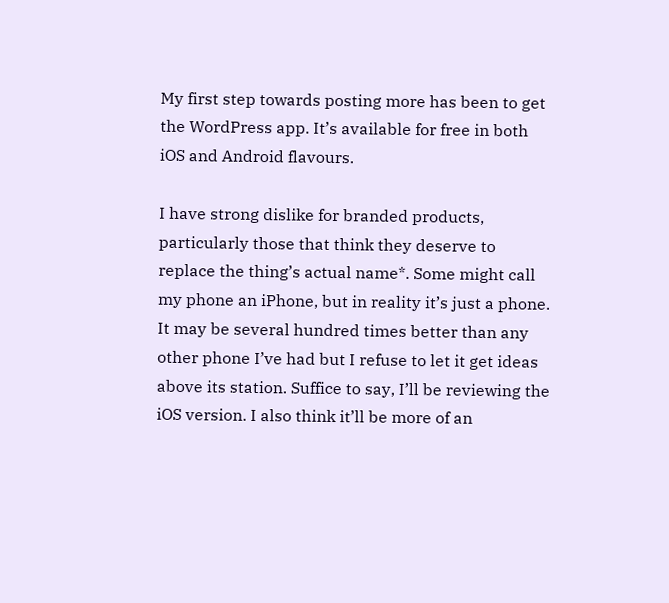My first step towards posting more has been to get the WordPress app. It’s available for free in both iOS and Android flavours.

I have strong dislike for branded products, particularly those that think they deserve to replace the thing’s actual name*. Some might call my phone an iPhone, but in reality it’s just a phone. It may be several hundred times better than any other phone I’ve had but I refuse to let it get ideas above its station. Suffice to say, I’ll be reviewing the iOS version. I also think it’ll be more of an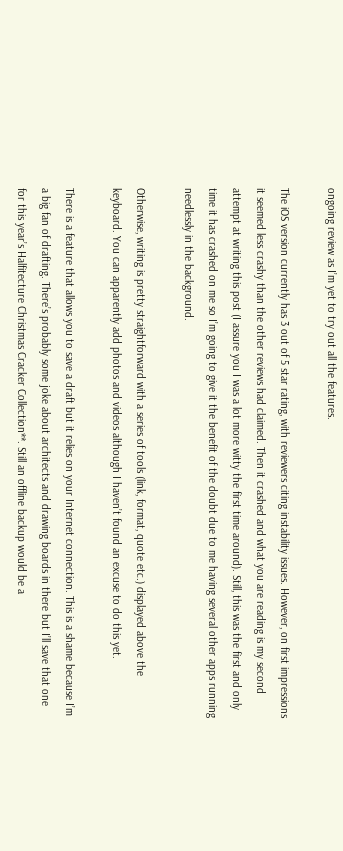ongoing review as I’m yet to try out all the features.

The iOS version currently has 3 out of 5 star rating, with reviewers citing instability issues. However, on first impressions it seemed less crashy than the other reviews had claimed. Then it crashed and what you are reading is my second attempt at writing this post (I assure you I was a lot more witty the first time around). Still, this was the first and only time it has crashed on me so I’m going to give it the benefit of the doubt due to me having several other apps running needlessly in the background.

Otherwise, writing is pretty straightforward with a series of tools (link, format, quote etc.) displayed above the keyboard. You can apparently add photos and videos although I haven’t found an excuse to do this yet.

There is a feature that allows you to save a draft but it relies on your Internet connection. This is a shame because I’m a big fan of drafting. There’s probably some joke about architects and drawing boards in there but I’ll save that one for this year’s Halfitecture Christmas Cracker Collection**. Still an offline backup would be a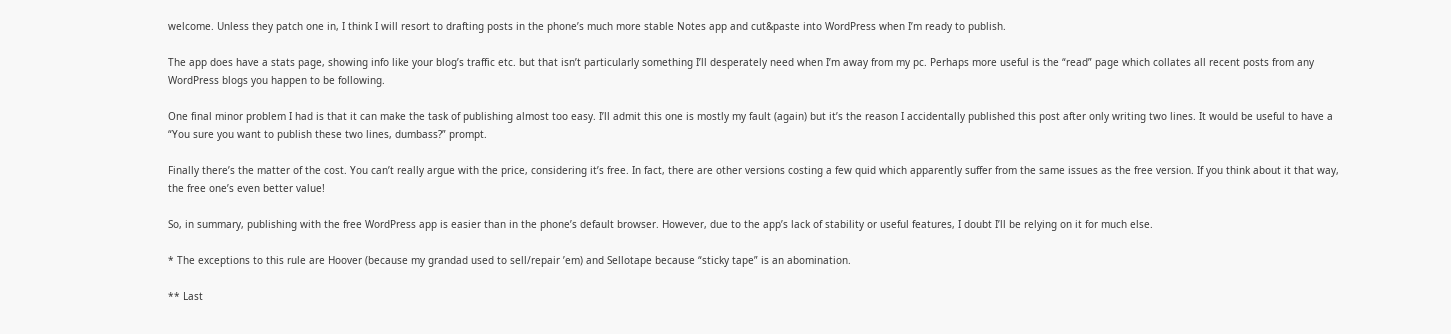welcome. Unless they patch one in, I think I will resort to drafting posts in the phone’s much more stable Notes app and cut&paste into WordPress when I’m ready to publish.

The app does have a stats page, showing info like your blog’s traffic etc. but that isn’t particularly something I’ll desperately need when I’m away from my pc. Perhaps more useful is the “read” page which collates all recent posts from any WordPress blogs you happen to be following.

One final minor problem I had is that it can make the task of publishing almost too easy. I’ll admit this one is mostly my fault (again) but it’s the reason I accidentally published this post after only writing two lines. It would be useful to have a “You sure you want to publish these two lines, dumbass?” prompt.

Finally there’s the matter of the cost. You can’t really argue with the price, considering it’s free. In fact, there are other versions costing a few quid which apparently suffer from the same issues as the free version. If you think about it that way, the free one’s even better value!

So, in summary, publishing with the free WordPress app is easier than in the phone’s default browser. However, due to the app’s lack of stability or useful features, I doubt I’ll be relying on it for much else.

* The exceptions to this rule are Hoover (because my grandad used to sell/repair ’em) and Sellotape because “sticky tape” is an abomination.

** Last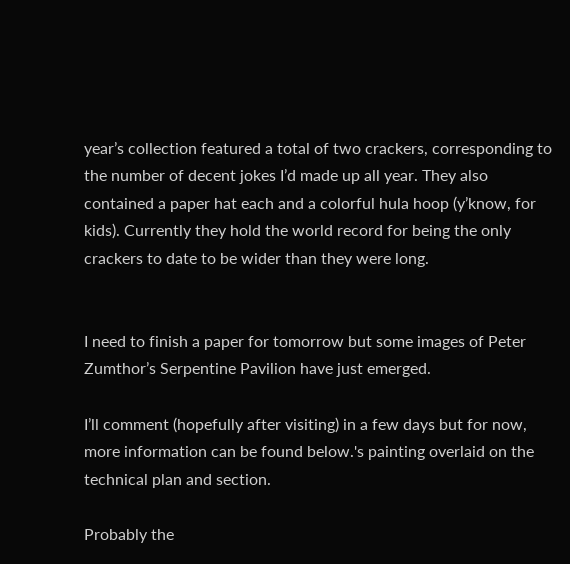year’s collection featured a total of two crackers, corresponding to the number of decent jokes I’d made up all year. They also contained a paper hat each and a colorful hula hoop (y’know, for kids). Currently they hold the world record for being the only crackers to date to be wider than they were long.


I need to finish a paper for tomorrow but some images of Peter Zumthor’s Serpentine Pavilion have just emerged.

I’ll comment (hopefully after visiting) in a few days but for now, more information can be found below.'s painting overlaid on the technical plan and section.

Probably the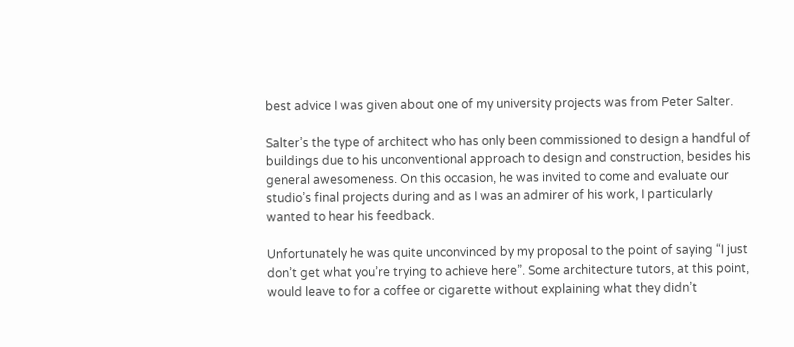best advice I was given about one of my university projects was from Peter Salter.

Salter’s the type of architect who has only been commissioned to design a handful of buildings due to his unconventional approach to design and construction, besides his general awesomeness. On this occasion, he was invited to come and evaluate our studio’s final projects during and as I was an admirer of his work, I particularly wanted to hear his feedback.

Unfortunately he was quite unconvinced by my proposal to the point of saying “I just don’t get what you’re trying to achieve here”. Some architecture tutors, at this point, would leave to for a coffee or cigarette without explaining what they didn’t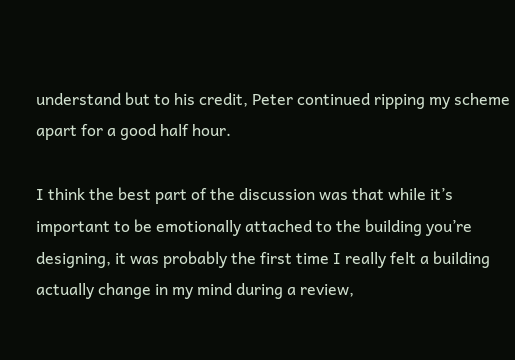understand but to his credit, Peter continued ripping my scheme apart for a good half hour.

I think the best part of the discussion was that while it’s important to be emotionally attached to the building you’re designing, it was probably the first time I really felt a building actually change in my mind during a review,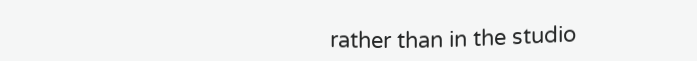rather than in the studio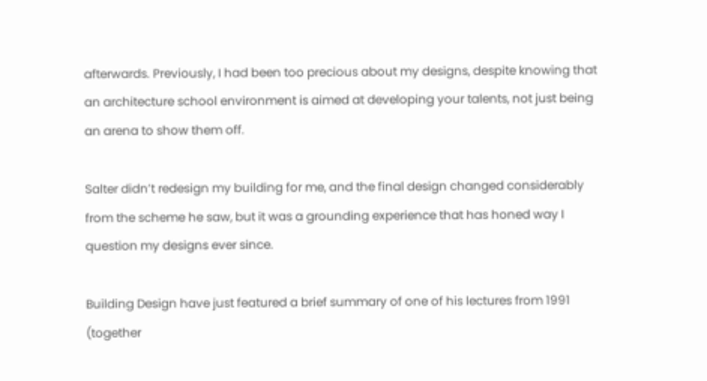afterwards. Previously, I had been too precious about my designs, despite knowing that an architecture school environment is aimed at developing your talents, not just being an arena to show them off.

Salter didn’t redesign my building for me, and the final design changed considerably from the scheme he saw, but it was a grounding experience that has honed way I question my designs ever since.

Building Design have just featured a brief summary of one of his lectures from 1991 (together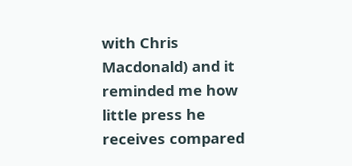with Chris Macdonald) and it reminded me how little press he receives compared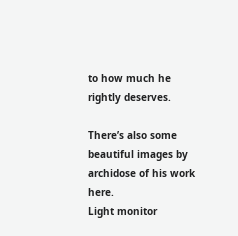to how much he rightly deserves.

There’s also some beautiful images by archidose of his work here.
Light monitor